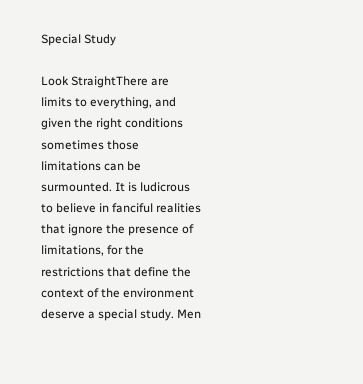Special Study

Look StraightThere are limits to everything, and given the right conditions sometimes those limitations can be surmounted. It is ludicrous to believe in fanciful realities that ignore the presence of limitations, for the restrictions that define the context of the environment deserve a special study. Men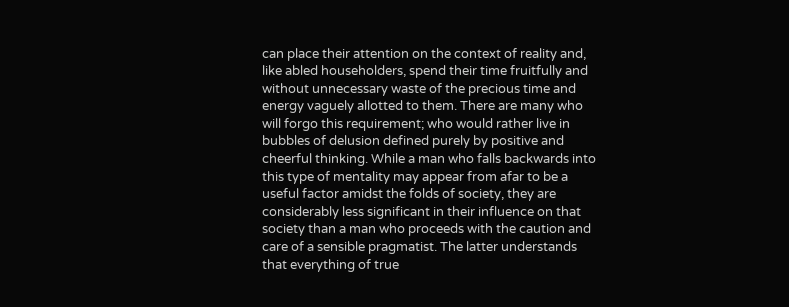can place their attention on the context of reality and, like abled householders, spend their time fruitfully and without unnecessary waste of the precious time and energy vaguely allotted to them. There are many who will forgo this requirement; who would rather live in bubbles of delusion defined purely by positive and cheerful thinking. While a man who falls backwards into this type of mentality may appear from afar to be a useful factor amidst the folds of society, they are considerably less significant in their influence on that society than a man who proceeds with the caution and care of a sensible pragmatist. The latter understands that everything of true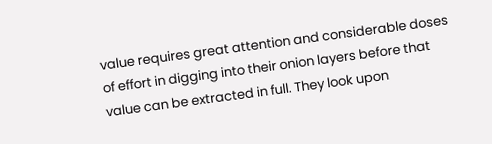value requires great attention and considerable doses of effort in digging into their onion layers before that value can be extracted in full. They look upon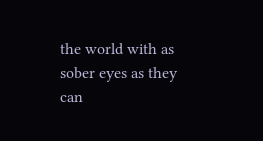the world with as sober eyes as they can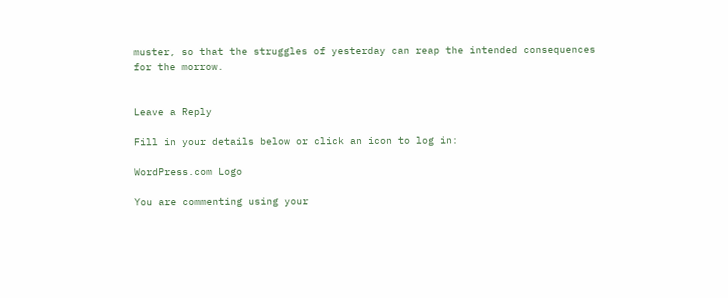muster, so that the struggles of yesterday can reap the intended consequences for the morrow.


Leave a Reply

Fill in your details below or click an icon to log in:

WordPress.com Logo

You are commenting using your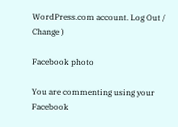WordPress.com account. Log Out /  Change )

Facebook photo

You are commenting using your Facebook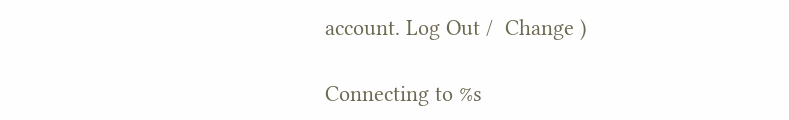account. Log Out /  Change )

Connecting to %s